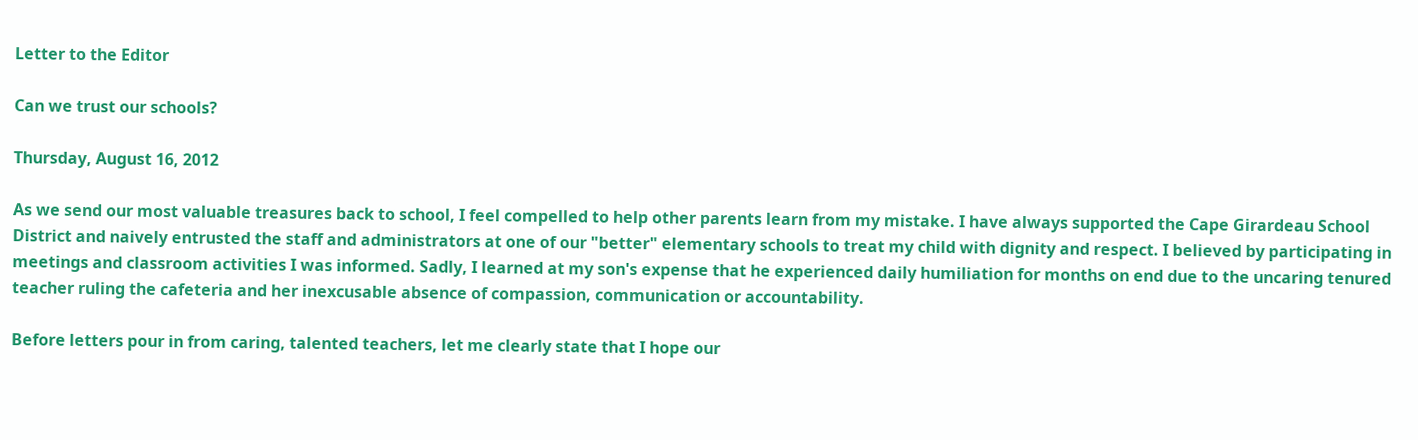Letter to the Editor

Can we trust our schools?

Thursday, August 16, 2012

As we send our most valuable treasures back to school, I feel compelled to help other parents learn from my mistake. I have always supported the Cape Girardeau School District and naively entrusted the staff and administrators at one of our "better" elementary schools to treat my child with dignity and respect. I believed by participating in meetings and classroom activities I was informed. Sadly, I learned at my son's expense that he experienced daily humiliation for months on end due to the uncaring tenured teacher ruling the cafeteria and her inexcusable absence of compassion, communication or accountability.

Before letters pour in from caring, talented teachers, let me clearly state that I hope our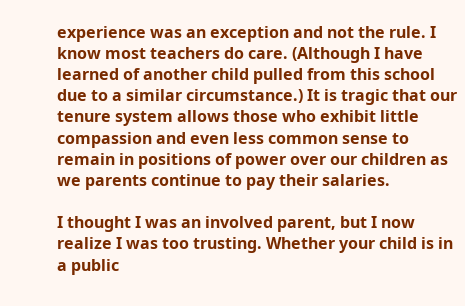experience was an exception and not the rule. I know most teachers do care. (Although I have learned of another child pulled from this school due to a similar circumstance.) It is tragic that our tenure system allows those who exhibit little compassion and even less common sense to remain in positions of power over our children as we parents continue to pay their salaries.

I thought I was an involved parent, but I now realize I was too trusting. Whether your child is in a public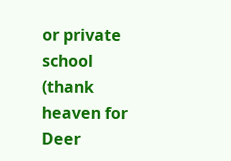or private school (thank heaven for Deer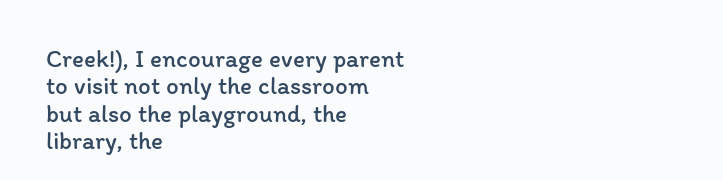Creek!), I encourage every parent to visit not only the classroom but also the playground, the library, the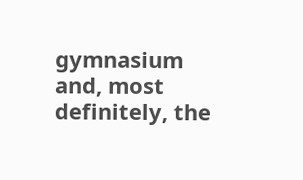gymnasium and, most definitely, the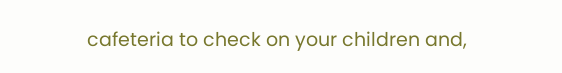cafeteria to check on your children and,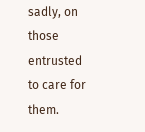sadly, on those entrusted to care for them.